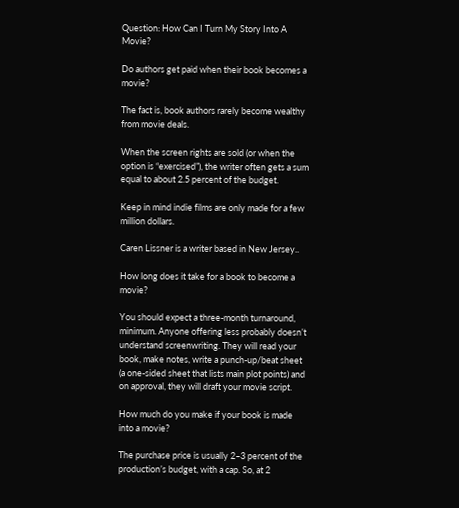Question: How Can I Turn My Story Into A Movie?

Do authors get paid when their book becomes a movie?

The fact is, book authors rarely become wealthy from movie deals.

When the screen rights are sold (or when the option is “exercised”), the writer often gets a sum equal to about 2.5 percent of the budget.

Keep in mind indie films are only made for a few million dollars.

Caren Lissner is a writer based in New Jersey..

How long does it take for a book to become a movie?

You should expect a three-month turnaround, minimum. Anyone offering less probably doesn’t understand screenwriting. They will read your book, make notes, write a punch-up/beat sheet (a one-sided sheet that lists main plot points) and on approval, they will draft your movie script.

How much do you make if your book is made into a movie?

The purchase price is usually 2–3 percent of the production’s budget, with a cap. So, at 2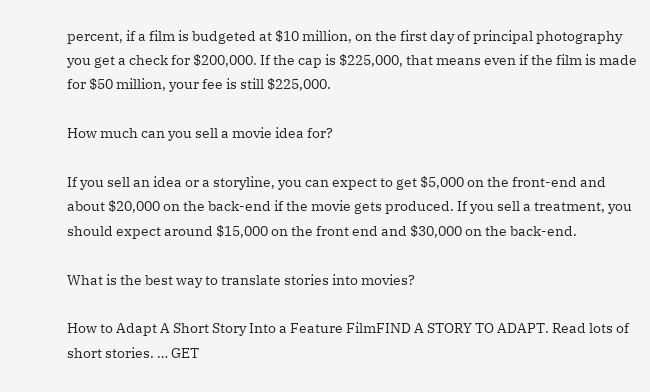percent, if a film is budgeted at $10 million, on the first day of principal photography you get a check for $200,000. If the cap is $225,000, that means even if the film is made for $50 million, your fee is still $225,000.

How much can you sell a movie idea for?

If you sell an idea or a storyline, you can expect to get $5,000 on the front-end and about $20,000 on the back-end if the movie gets produced. If you sell a treatment, you should expect around $15,000 on the front end and $30,000 on the back-end.

What is the best way to translate stories into movies?

How to Adapt A Short Story Into a Feature FilmFIND A STORY TO ADAPT. Read lots of short stories. … GET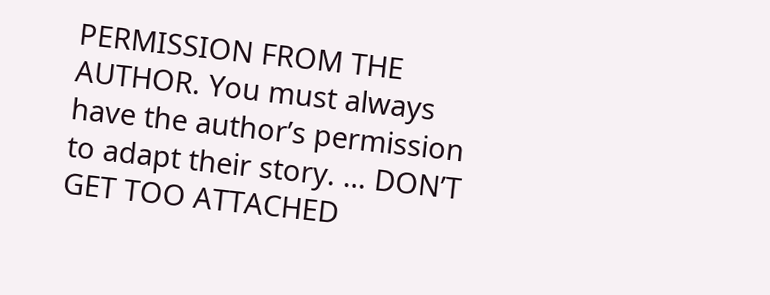PERMISSION FROM THE AUTHOR. You must always have the author’s permission to adapt their story. … DON’T GET TOO ATTACHED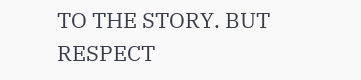TO THE STORY. BUT RESPECT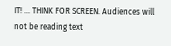IT! … THINK FOR SCREEN. Audiences will not be reading text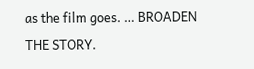as the film goes. … BROADEN THE STORY.